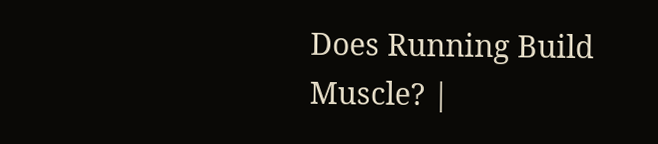Does Running Build Muscle? |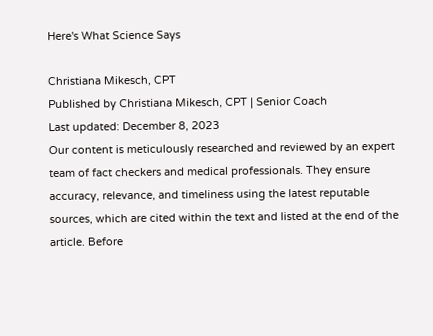Here's What Science Says

Christiana Mikesch, CPT
Published by Christiana Mikesch, CPT | Senior Coach
Last updated: December 8, 2023
Our content is meticulously researched and reviewed by an expert team of fact checkers and medical professionals. They ensure accuracy, relevance, and timeliness using the latest reputable sources, which are cited within the text and listed at the end of the article. Before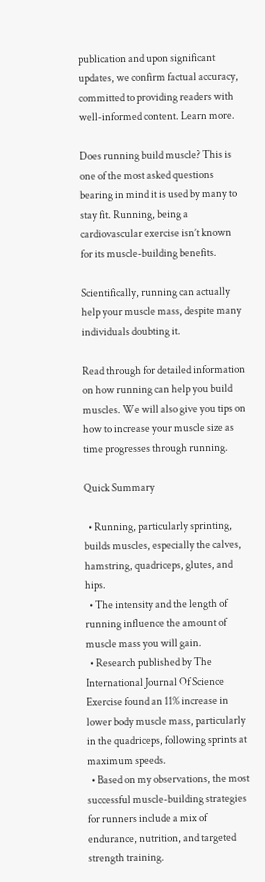publication and upon significant updates, we confirm factual accuracy, committed to providing readers with well-informed content. Learn more.

Does running build muscle? This is one of the most asked questions bearing in mind it is used by many to stay fit. Running, being a cardiovascular exercise isn’t known for its muscle-building benefits.

Scientifically, running can actually help your muscle mass, despite many individuals doubting it.

Read through for detailed information on how running can help you build muscles. We will also give you tips on how to increase your muscle size as time progresses through running.

Quick Summary

  • Running, particularly sprinting, builds muscles, especially the calves, hamstring, quadriceps, glutes, and hips.
  • The intensity and the length of running influence the amount of muscle mass you will gain.
  • Research published by The International Journal Of Science Exercise found an 11% increase in lower body muscle mass, particularly in the quadriceps, following sprints at maximum speeds.
  • Based on my observations, the most successful muscle-building strategies for runners include a mix of endurance, nutrition, and targeted strength training.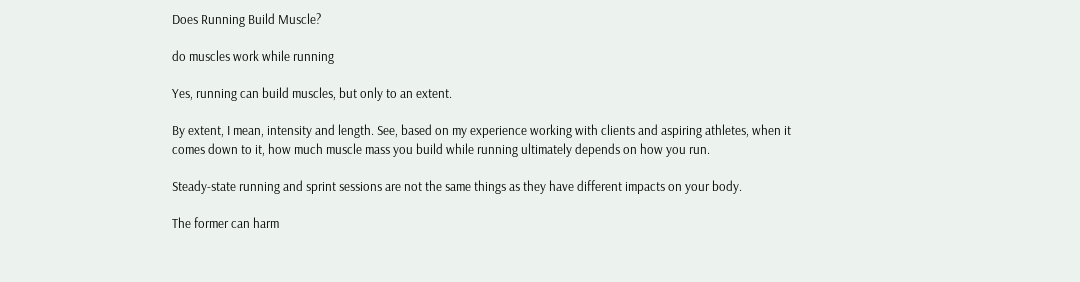Does Running Build Muscle?

do muscles work while running

Yes, running can build muscles, but only to an extent.

By extent, I mean, intensity and length. See, based on my experience working with clients and aspiring athletes, when it comes down to it, how much muscle mass you build while running ultimately depends on how you run.

Steady-state running and sprint sessions are not the same things as they have different impacts on your body.

The former can harm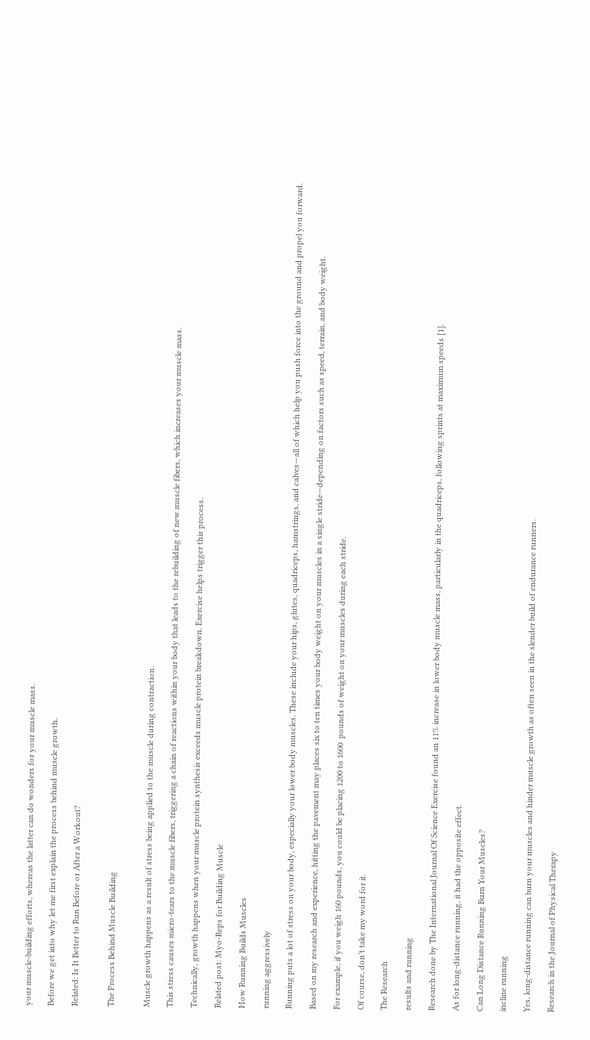your muscle-building efforts, whereas the latter can do wonders for your muscle mass.

Before we get into why let me first explain the process behind muscle growth.

Related: Is It Better to Run Before or After a Workout?


The Process Behind Muscle Building


Muscle growth happens as a result of stress being applied to the muscle during contraction.

This stress causes micro-tears to the muscle fibers, triggering a chain of reactions within your body that leads to the rebuilding of new muscle fibers, which increases your muscle mass.

Technically, growth happens when your muscle protein synthesis exceeds muscle protein breakdown. Exercise helps trigger this process.

Related post: Myo-Reps for Building Muscle

How Running Builds Muscles

running aggressively

Running puts a lot of stress on your body, especially your lower body muscles. These include your hips, glutes, quadriceps, hamstrings, and calves—all of which help you push force into the ground and propel you forward.

Based on my research and experience, hitting the pavement may places six to ten times your body weight on your muscles in a single stride—depending on factors such as speed, terrain, and body weight.

For example, if you weigh 160 pounds, you could be placing 1200 to 1600  pounds of weight on your muscles during each stride.

Of course, don’t take my word for it.

The Research

results and running

Research done by The International Journal Of Science Exercise found an 11% increase in lower body muscle mass, particularly in the quadriceps, following sprints at maximum speeds [1].

As for long-distance running, it had the opposite effect.

Can Long Distance Running Burn Your Muscles?

incline running

Yes, long-distance running can burn your muscles and hinder muscle growth as often seen in the slender build of endurance runners.

Research in the Journal of Physical Therapy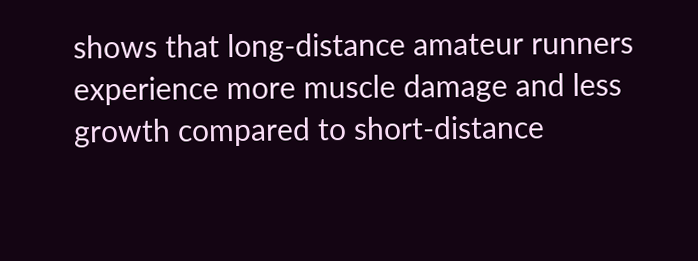shows that long-distance amateur runners experience more muscle damage and less growth compared to short-distance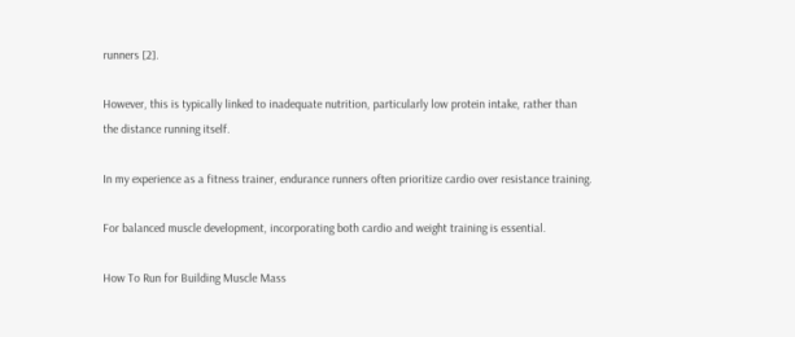runners [2].

However, this is typically linked to inadequate nutrition, particularly low protein intake, rather than the distance running itself.

In my experience as a fitness trainer, endurance runners often prioritize cardio over resistance training.

For balanced muscle development, incorporating both cardio and weight training is essential.

How To Run for Building Muscle Mass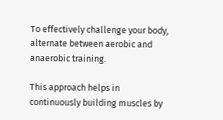To effectively challenge your body, alternate between aerobic and anaerobic training.

This approach helps in continuously building muscles by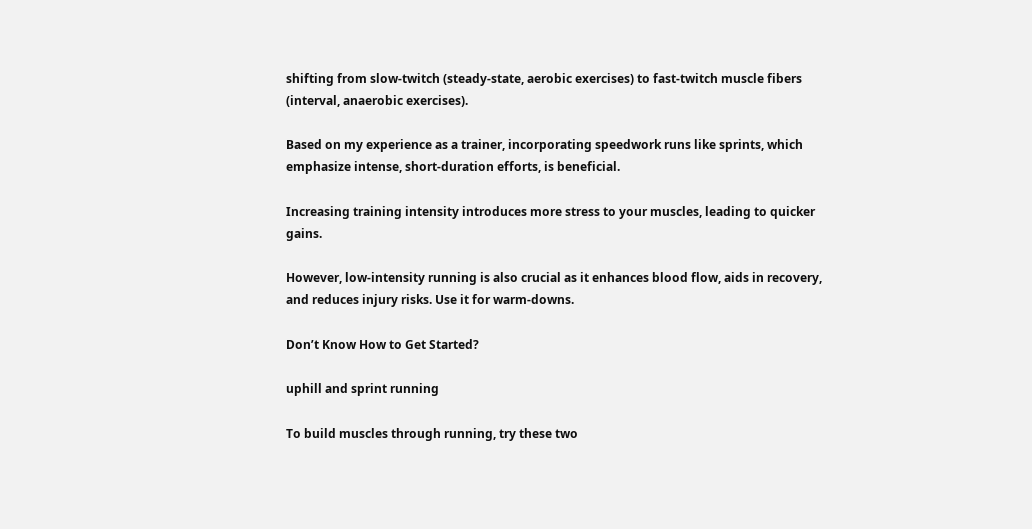shifting from slow-twitch (steady-state, aerobic exercises) to fast-twitch muscle fibers (interval, anaerobic exercises).

Based on my experience as a trainer, incorporating speedwork runs like sprints, which emphasize intense, short-duration efforts, is beneficial.

Increasing training intensity introduces more stress to your muscles, leading to quicker gains.

However, low-intensity running is also crucial as it enhances blood flow, aids in recovery, and reduces injury risks. Use it for warm-downs.

Don’t Know How to Get Started?

uphill and sprint running

To build muscles through running, try these two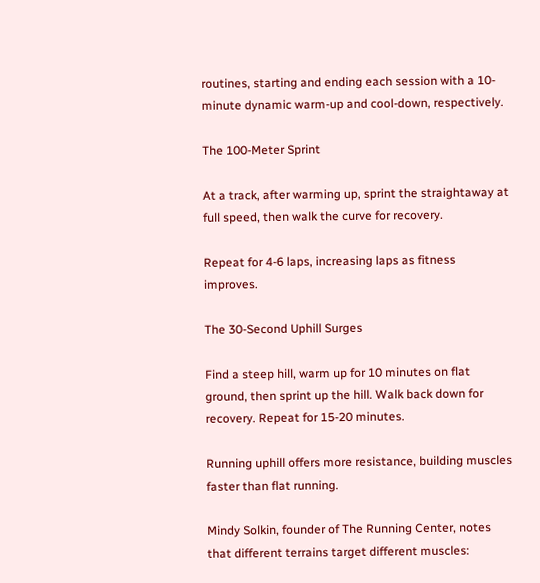routines, starting and ending each session with a 10-minute dynamic warm-up and cool-down, respectively.

The 100-Meter Sprint

At a track, after warming up, sprint the straightaway at full speed, then walk the curve for recovery.

Repeat for 4-6 laps, increasing laps as fitness improves.

The 30-Second Uphill Surges

Find a steep hill, warm up for 10 minutes on flat ground, then sprint up the hill. Walk back down for recovery. Repeat for 15-20 minutes.

Running uphill offers more resistance, building muscles faster than flat running.

Mindy Solkin, founder of The Running Center, notes that different terrains target different muscles: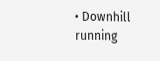• Downhill running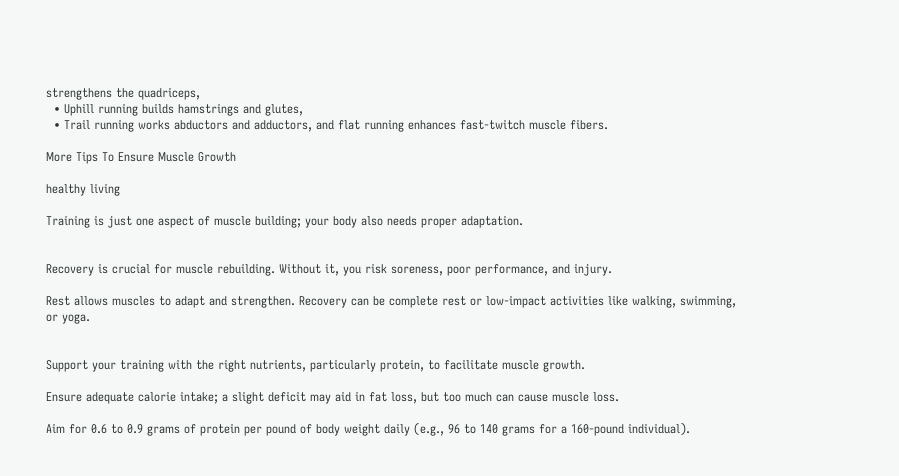strengthens the quadriceps,
  • Uphill running builds hamstrings and glutes,
  • Trail running works abductors and adductors, and flat running enhances fast-twitch muscle fibers.

More Tips To Ensure Muscle Growth

healthy living

Training is just one aspect of muscle building; your body also needs proper adaptation.


Recovery is crucial for muscle rebuilding. Without it, you risk soreness, poor performance, and injury.

Rest allows muscles to adapt and strengthen. Recovery can be complete rest or low-impact activities like walking, swimming, or yoga.


Support your training with the right nutrients, particularly protein, to facilitate muscle growth.

Ensure adequate calorie intake; a slight deficit may aid in fat loss, but too much can cause muscle loss.

Aim for 0.6 to 0.9 grams of protein per pound of body weight daily (e.g., 96 to 140 grams for a 160-pound individual).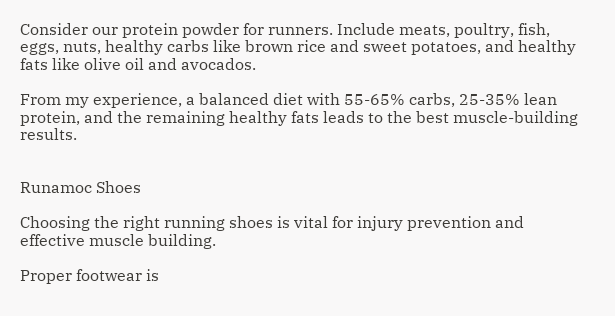Consider our protein powder for runners. Include meats, poultry, fish, eggs, nuts, healthy carbs like brown rice and sweet potatoes, and healthy fats like olive oil and avocados.

From my experience, a balanced diet with 55-65% carbs, 25-35% lean protein, and the remaining healthy fats leads to the best muscle-building results.


Runamoc Shoes

Choosing the right running shoes is vital for injury prevention and effective muscle building.

Proper footwear is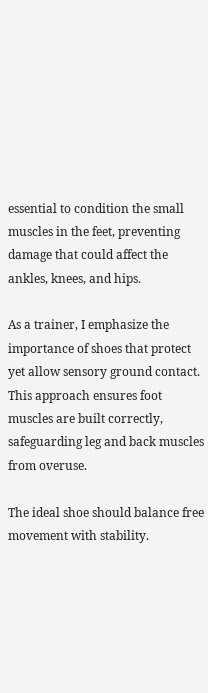essential to condition the small muscles in the feet, preventing damage that could affect the ankles, knees, and hips.

As a trainer, I emphasize the importance of shoes that protect yet allow sensory ground contact. This approach ensures foot muscles are built correctly, safeguarding leg and back muscles from overuse.

The ideal shoe should balance free movement with stability.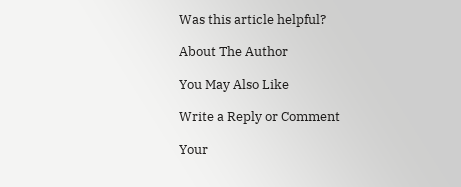Was this article helpful?

About The Author

You May Also Like

Write a Reply or Comment

Your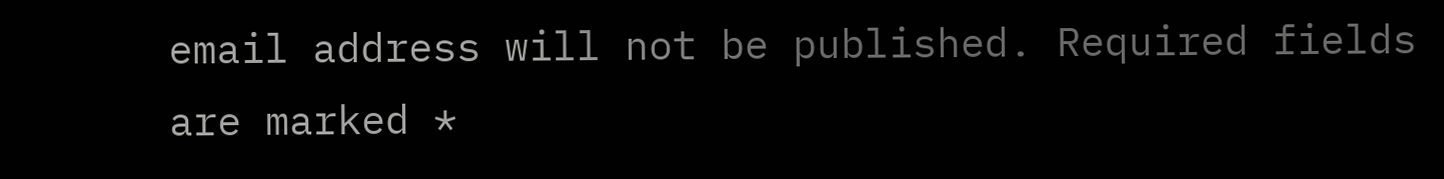email address will not be published. Required fields are marked *